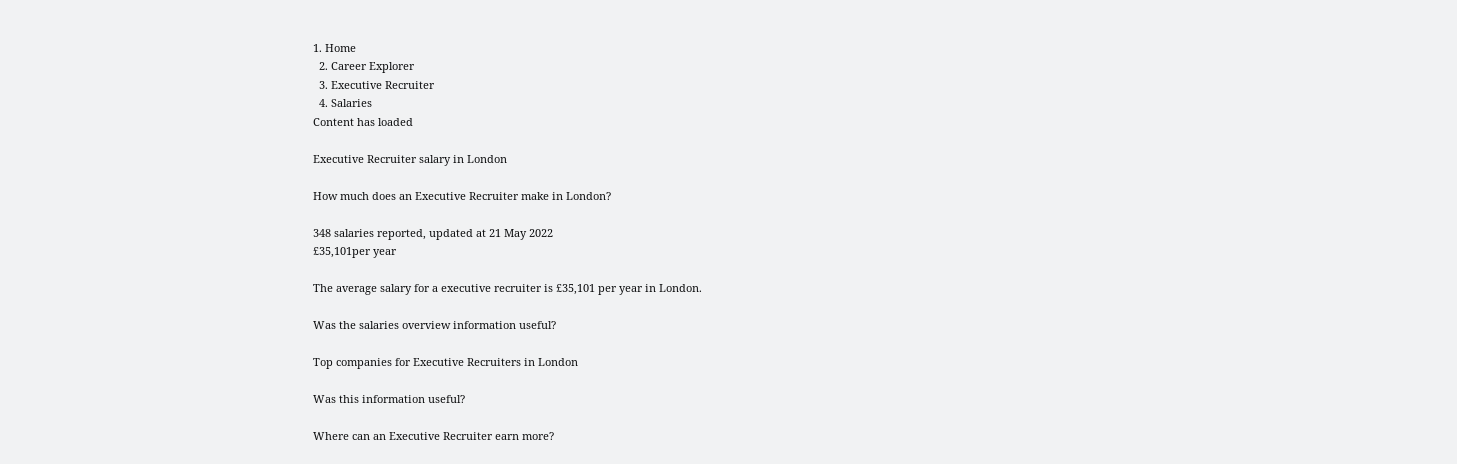1. Home
  2. Career Explorer
  3. Executive Recruiter
  4. Salaries
Content has loaded

Executive Recruiter salary in London

How much does an Executive Recruiter make in London?

348 salaries reported, updated at 21 May 2022
£35,101per year

The average salary for a executive recruiter is £35,101 per year in London.

Was the salaries overview information useful?

Top companies for Executive Recruiters in London

Was this information useful?

Where can an Executive Recruiter earn more?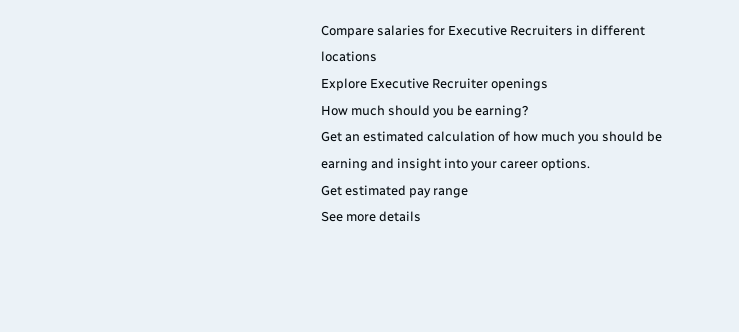Compare salaries for Executive Recruiters in different locations
Explore Executive Recruiter openings
How much should you be earning?
Get an estimated calculation of how much you should be earning and insight into your career options.
Get estimated pay range
See more details